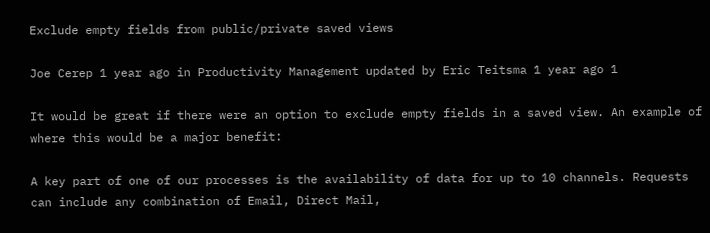Exclude empty fields from public/private saved views

Joe Cerep 1 year ago in Productivity Management updated by Eric Teitsma 1 year ago 1

It would be great if there were an option to exclude empty fields in a saved view. An example of where this would be a major benefit:

A key part of one of our processes is the availability of data for up to 10 channels. Requests can include any combination of Email, Direct Mail,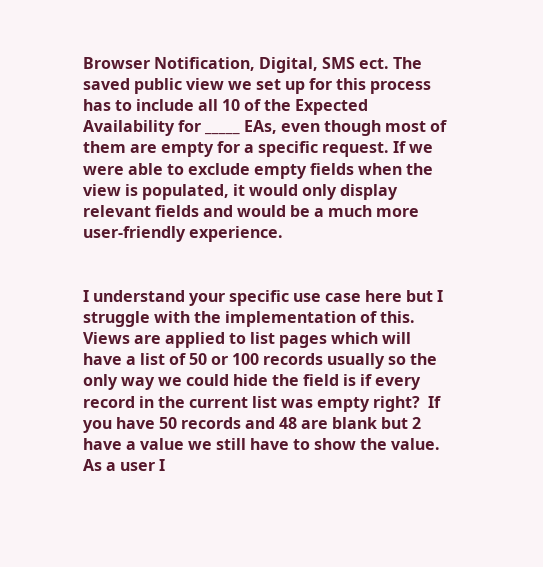Browser Notification, Digital, SMS ect. The saved public view we set up for this process has to include all 10 of the Expected Availability for _____ EAs, even though most of them are empty for a specific request. If we were able to exclude empty fields when the view is populated, it would only display relevant fields and would be a much more user-friendly experience.


I understand your specific use case here but I struggle with the implementation of this.  Views are applied to list pages which will have a list of 50 or 100 records usually so the only way we could hide the field is if every record in the current list was empty right?  If you have 50 records and 48 are blank but 2 have a value we still have to show the value.  As a user I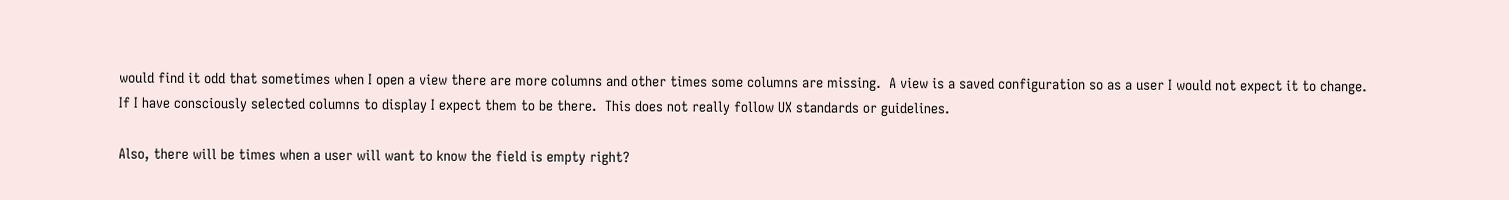would find it odd that sometimes when I open a view there are more columns and other times some columns are missing.  A view is a saved configuration so as a user I would not expect it to change.  If I have consciously selected columns to display I expect them to be there.  This does not really follow UX standards or guidelines.

Also, there will be times when a user will want to know the field is empty right?